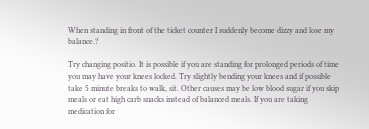When standing in front of the ticket counter I suddenly become dizzy and lose my balance.?

Try changing positio. It is possible if you are standing for prolonged periods of time you may have your knees locked. Try slightly bending your knees and if possible take 5 minute breaks to walk, sit. Other causes may be low blood sugar if you skip meals or eat high carb snacks instead of balanced meals. If you are taking medication for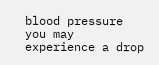blood pressure you may experience a drop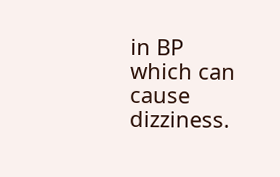in BP which can cause dizziness.